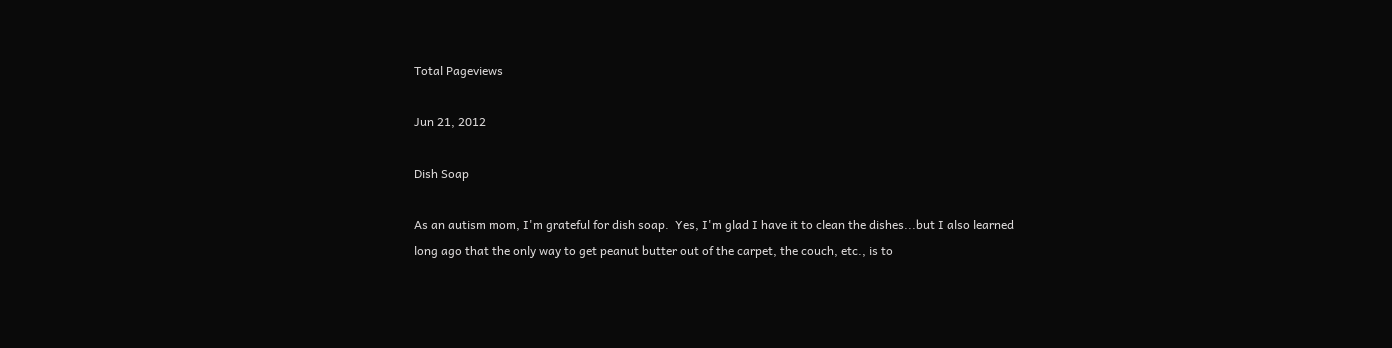Total Pageviews

Jun 21, 2012

Dish Soap

As an autism mom, I'm grateful for dish soap.  Yes, I'm glad I have it to clean the dishes...but I also learned long ago that the only way to get peanut butter out of the carpet, the couch, etc., is to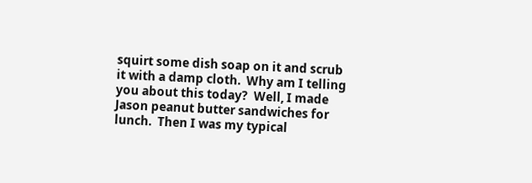squirt some dish soap on it and scrub it with a damp cloth.  Why am I telling you about this today?  Well, I made Jason peanut butter sandwiches for lunch.  Then I was my typical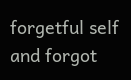forgetful self and forgot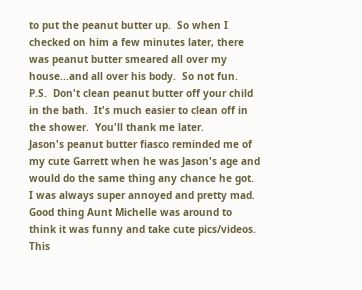to put the peanut butter up.  So when I checked on him a few minutes later, there was peanut butter smeared all over my house...and all over his body.  So not fun.  P.S.  Don't clean peanut butter off your child in the bath.  It's much easier to clean off in the shower.  You'll thank me later.
Jason's peanut butter fiasco reminded me of my cute Garrett when he was Jason's age and would do the same thing any chance he got.  I was always super annoyed and pretty mad.  Good thing Aunt Michelle was around to think it was funny and take cute pics/videos.  This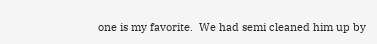one is my favorite.  We had semi cleaned him up by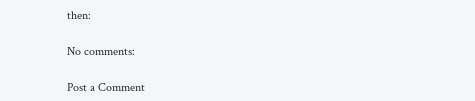then:

No comments:

Post a Comment